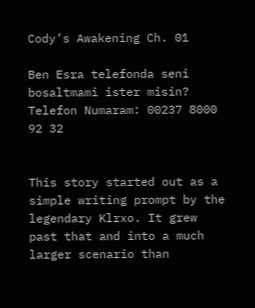Cody’s Awakening Ch. 01

Ben Esra telefonda seni bosaltmami ister misin?
Telefon Numaram: 00237 8000 92 32


This story started out as a simple writing prompt by the legendary Klrxo. It grew past that and into a much larger scenario than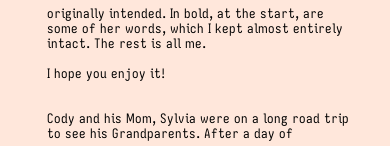originally intended. In bold, at the start, are some of her words, which I kept almost entirely intact. The rest is all me.

I hope you enjoy it!


Cody and his Mom, Sylvia were on a long road trip to see his Grandparents. After a day of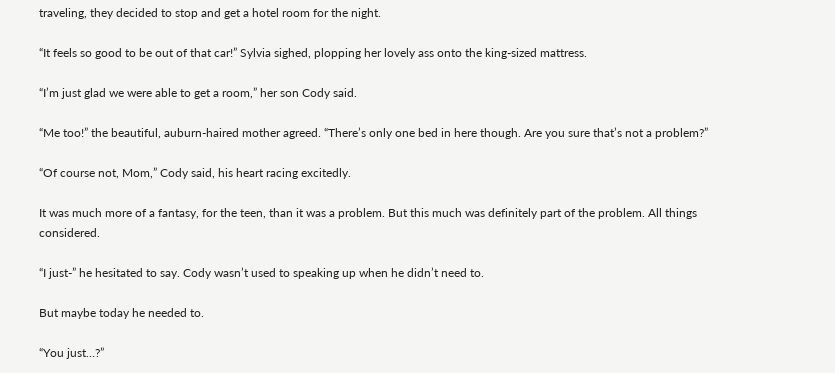traveling, they decided to stop and get a hotel room for the night.

“It feels so good to be out of that car!” Sylvia sighed, plopping her lovely ass onto the king-sized mattress.

“I’m just glad we were able to get a room,” her son Cody said.

“Me too!” the beautiful, auburn-haired mother agreed. “There’s only one bed in here though. Are you sure that’s not a problem?”

“Of course not, Mom,” Cody said, his heart racing excitedly.

It was much more of a fantasy, for the teen, than it was a problem. But this much was definitely part of the problem. All things considered.

“I just-” he hesitated to say. Cody wasn’t used to speaking up when he didn’t need to.

But maybe today he needed to.

“You just…?”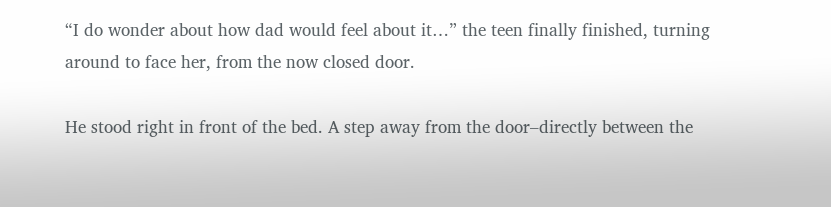“I do wonder about how dad would feel about it…” the teen finally finished, turning around to face her, from the now closed door.

He stood right in front of the bed. A step away from the door–directly between the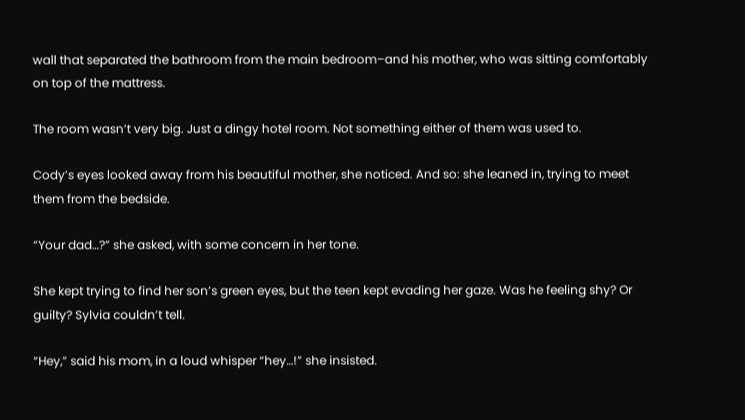wall that separated the bathroom from the main bedroom–and his mother, who was sitting comfortably on top of the mattress.

The room wasn’t very big. Just a dingy hotel room. Not something either of them was used to.

Cody’s eyes looked away from his beautiful mother, she noticed. And so: she leaned in, trying to meet them from the bedside.

“Your dad…?” she asked, with some concern in her tone.

She kept trying to find her son’s green eyes, but the teen kept evading her gaze. Was he feeling shy? Or guilty? Sylvia couldn’t tell.

“Hey,” said his mom, in a loud whisper “hey…!” she insisted.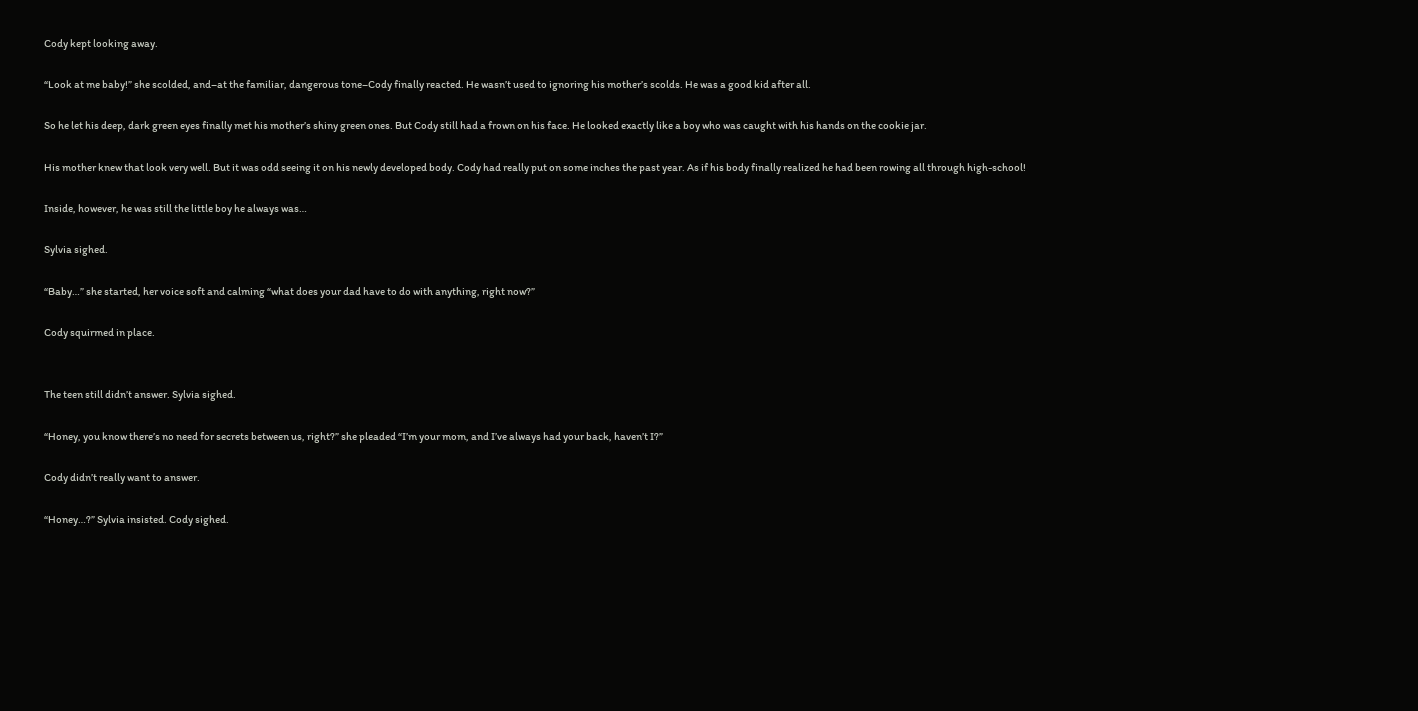Cody kept looking away.

“Look at me baby!” she scolded, and–at the familiar, dangerous tone–Cody finally reacted. He wasn’t used to ignoring his mother’s scolds. He was a good kid after all.

So he let his deep, dark green eyes finally met his mother’s shiny green ones. But Cody still had a frown on his face. He looked exactly like a boy who was caught with his hands on the cookie jar.

His mother knew that look very well. But it was odd seeing it on his newly developed body. Cody had really put on some inches the past year. As if his body finally realized he had been rowing all through high-school!

Inside, however, he was still the little boy he always was…

Sylvia sighed.

“Baby…” she started, her voice soft and calming “what does your dad have to do with anything, right now?”

Cody squirmed in place.


The teen still didn’t answer. Sylvia sighed.

“Honey, you know there’s no need for secrets between us, right?” she pleaded “I’m your mom, and I’ve always had your back, haven’t I?”

Cody didn’t really want to answer.

“Honey…?” Sylvia insisted. Cody sighed.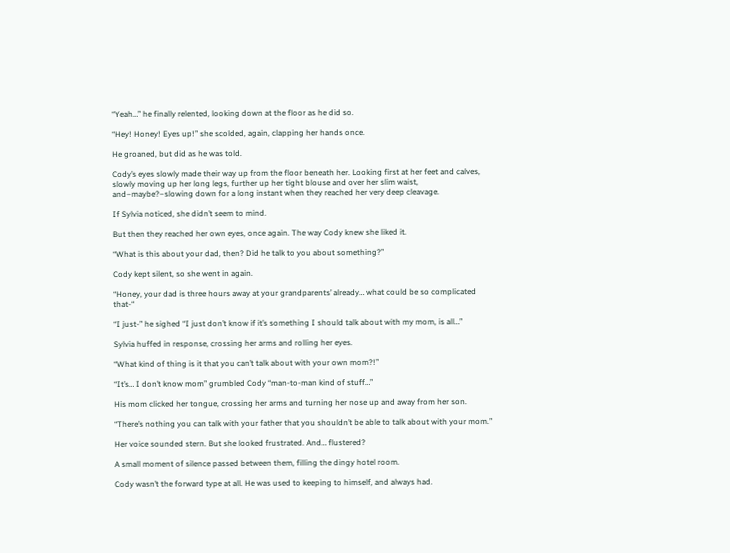“Yeah…” he finally relented, looking down at the floor as he did so.

“Hey! Honey! Eyes up!” she scolded, again, clapping her hands once.

He groaned, but did as he was told.

Cody’s eyes slowly made their way up from the floor beneath her. Looking first at her feet and calves, slowly moving up her long legs, further up her tight blouse and over her slim waist, and–maybe?–slowing down for a long instant when they reached her very deep cleavage.

If Sylvia noticed, she didn’t seem to mind.

But then they reached her own eyes, once again. The way Cody knew she liked it.

“What is this about your dad, then? Did he talk to you about something?”

Cody kept silent, so she went in again.

“Honey, your dad is three hours away at your grandparents’ already… what could be so complicated that-“

“I just-” he sighed “I just don’t know if it’s something I should talk about with my mom, is all…”

Sylvia huffed in response, crossing her arms and rolling her eyes.

“What kind of thing is it that you can’t talk about with your own mom?!”

“It’s… I don’t know mom” grumbled Cody “man-to-man kind of stuff…”

His mom clicked her tongue, crossing her arms and turning her nose up and away from her son.

“There’s nothing you can talk with your father that you shouldn’t be able to talk about with your mom.”

Her voice sounded stern. But she looked frustrated. And… flustered?

A small moment of silence passed between them, filling the dingy hotel room.

Cody wasn’t the forward type at all. He was used to keeping to himself, and always had.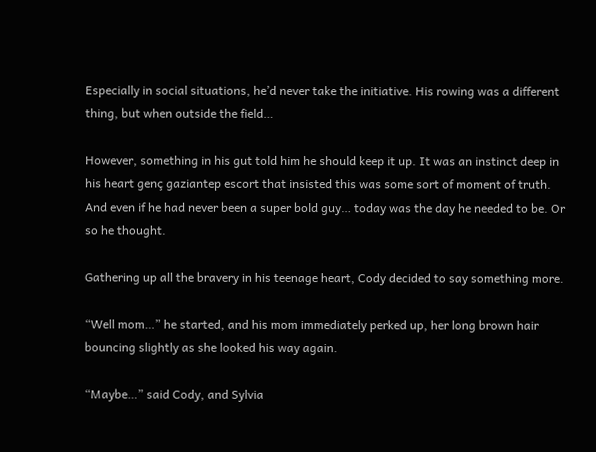Especially in social situations, he’d never take the initiative. His rowing was a different thing, but when outside the field…

However, something in his gut told him he should keep it up. It was an instinct deep in his heart genç gaziantep escort that insisted this was some sort of moment of truth. And even if he had never been a super bold guy… today was the day he needed to be. Or so he thought.

Gathering up all the bravery in his teenage heart, Cody decided to say something more.

“Well mom…” he started, and his mom immediately perked up, her long brown hair bouncing slightly as she looked his way again.

“Maybe…” said Cody, and Sylvia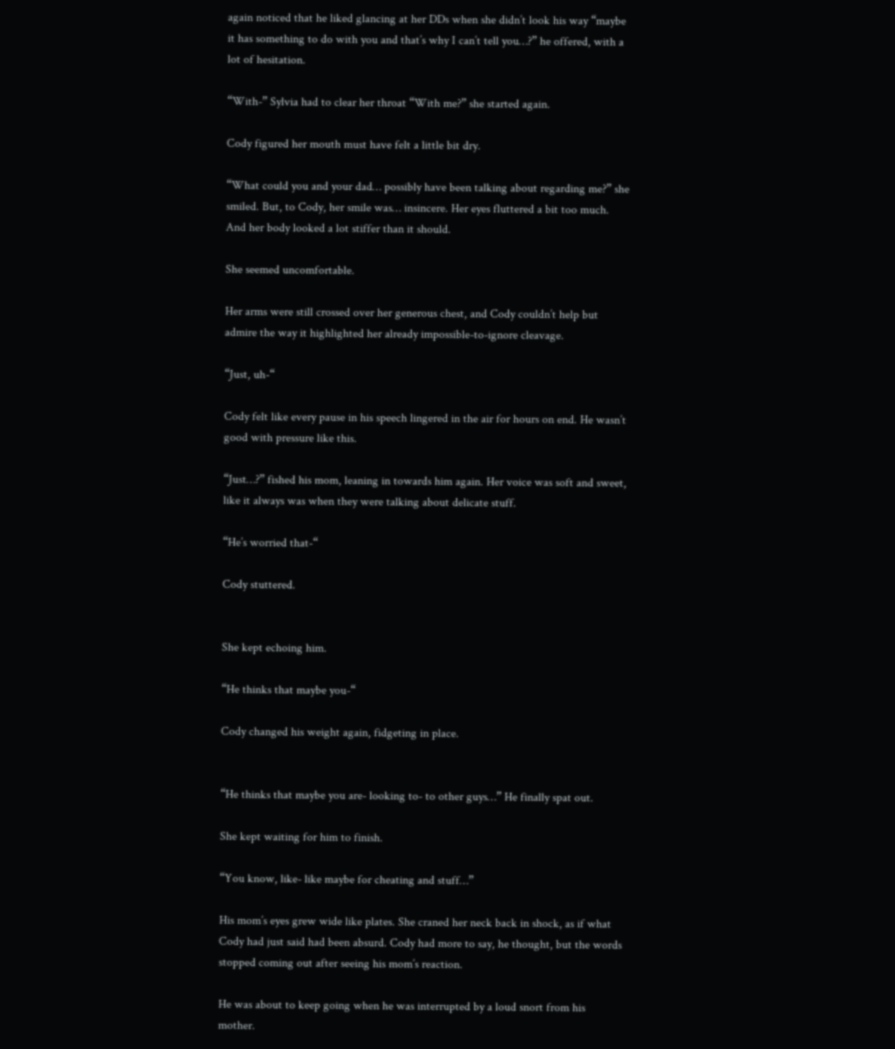again noticed that he liked glancing at her DDs when she didn’t look his way “maybe it has something to do with you and that’s why I can’t tell you…?” he offered, with a lot of hesitation.

“With-” Sylvia had to clear her throat “With me?” she started again.

Cody figured her mouth must have felt a little bit dry.

“What could you and your dad… possibly have been talking about regarding me?” she smiled. But, to Cody, her smile was… insincere. Her eyes fluttered a bit too much. And her body looked a lot stiffer than it should.

She seemed uncomfortable.

Her arms were still crossed over her generous chest, and Cody couldn’t help but admire the way it highlighted her already impossible-to-ignore cleavage.

“Just, uh-“

Cody felt like every pause in his speech lingered in the air for hours on end. He wasn’t good with pressure like this.

“Just…?” fished his mom, leaning in towards him again. Her voice was soft and sweet, like it always was when they were talking about delicate stuff.

“He’s worried that-“

Cody stuttered.


She kept echoing him.

“He thinks that maybe you-“

Cody changed his weight again, fidgeting in place.


“He thinks that maybe you are- looking to- to other guys…” He finally spat out.

She kept waiting for him to finish.

“You know, like- like maybe for cheating and stuff…”

His mom’s eyes grew wide like plates. She craned her neck back in shock, as if what Cody had just said had been absurd. Cody had more to say, he thought, but the words stopped coming out after seeing his mom’s reaction.

He was about to keep going when he was interrupted by a loud snort from his mother.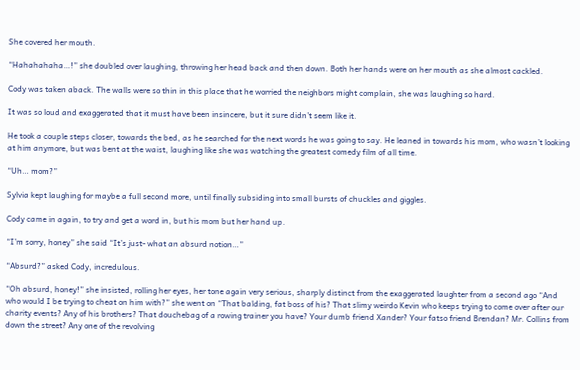She covered her mouth.

“Hahahahaha…!” she doubled over laughing, throwing her head back and then down. Both her hands were on her mouth as she almost cackled.

Cody was taken aback. The walls were so thin in this place that he worried the neighbors might complain, she was laughing so hard.

It was so loud and exaggerated that it must have been insincere, but it sure didn’t seem like it.

He took a couple steps closer, towards the bed, as he searched for the next words he was going to say. He leaned in towards his mom, who wasn’t looking at him anymore, but was bent at the waist, laughing like she was watching the greatest comedy film of all time.

“Uh… mom?”

Sylvia kept laughing for maybe a full second more, until finally subsiding into small bursts of chuckles and giggles.

Cody came in again, to try and get a word in, but his mom but her hand up.

“I’m sorry, honey” she said “It’s just- what an absurd notion…”

“Absurd?” asked Cody, incredulous.

“Oh absurd, honey!” she insisted, rolling her eyes, her tone again very serious, sharply distinct from the exaggerated laughter from a second ago “And who would I be trying to cheat on him with?” she went on “That balding, fat boss of his? That slimy weirdo Kevin who keeps trying to come over after our charity events? Any of his brothers? That douchebag of a rowing trainer you have? Your dumb friend Xander? Your fatso friend Brendan? Mr. Collins from down the street? Any one of the revolving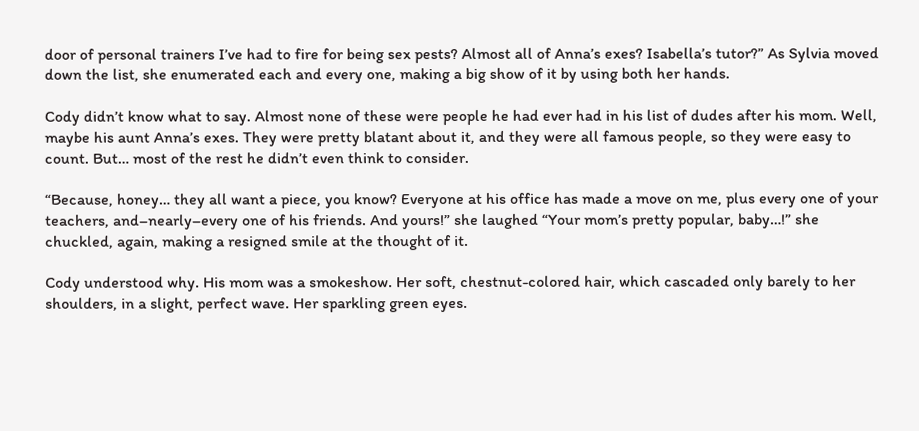door of personal trainers I’ve had to fire for being sex pests? Almost all of Anna’s exes? Isabella’s tutor?” As Sylvia moved down the list, she enumerated each and every one, making a big show of it by using both her hands.

Cody didn’t know what to say. Almost none of these were people he had ever had in his list of dudes after his mom. Well, maybe his aunt Anna’s exes. They were pretty blatant about it, and they were all famous people, so they were easy to count. But… most of the rest he didn’t even think to consider.

“Because, honey… they all want a piece, you know? Everyone at his office has made a move on me, plus every one of your teachers, and–nearly–every one of his friends. And yours!” she laughed “Your mom’s pretty popular, baby…!” she chuckled, again, making a resigned smile at the thought of it.

Cody understood why. His mom was a smokeshow. Her soft, chestnut-colored hair, which cascaded only barely to her shoulders, in a slight, perfect wave. Her sparkling green eyes.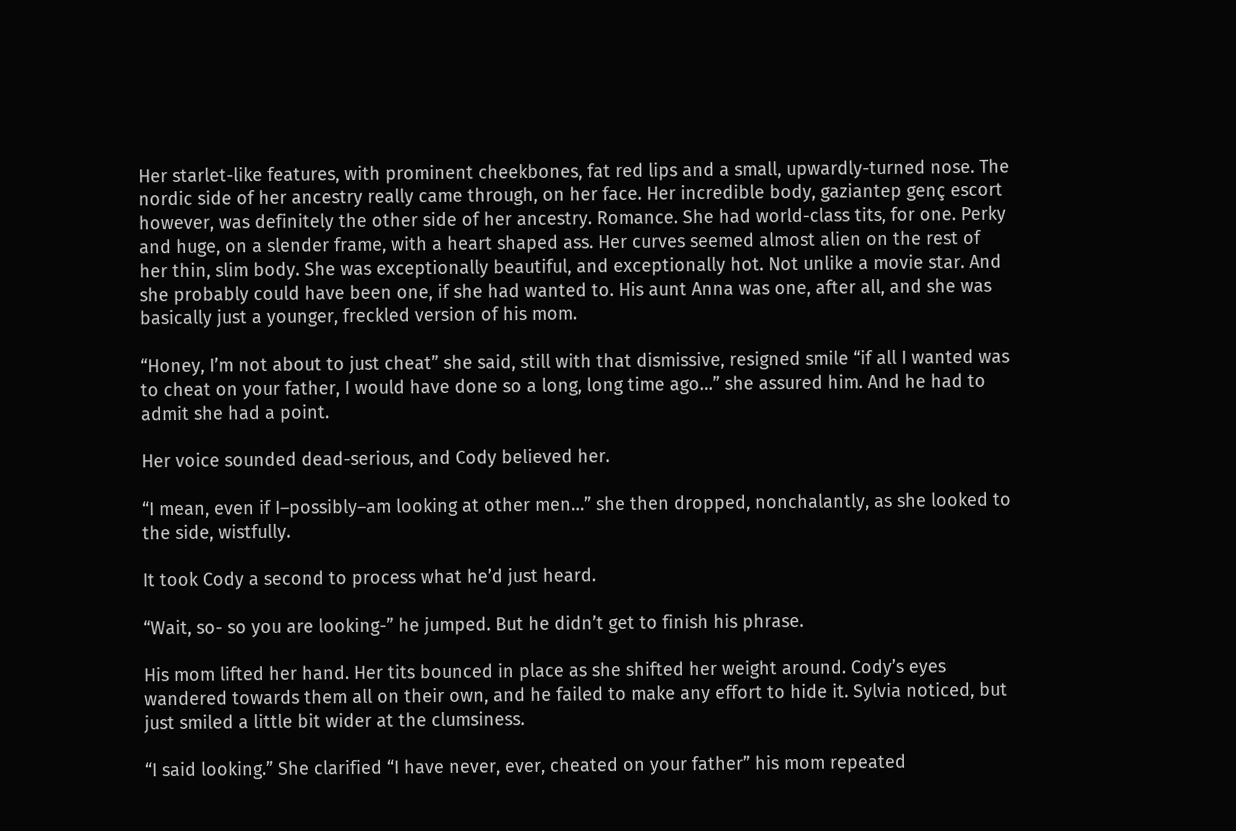Her starlet-like features, with prominent cheekbones, fat red lips and a small, upwardly-turned nose. The nordic side of her ancestry really came through, on her face. Her incredible body, gaziantep genç escort however, was definitely the other side of her ancestry. Romance. She had world-class tits, for one. Perky and huge, on a slender frame, with a heart shaped ass. Her curves seemed almost alien on the rest of her thin, slim body. She was exceptionally beautiful, and exceptionally hot. Not unlike a movie star. And she probably could have been one, if she had wanted to. His aunt Anna was one, after all, and she was basically just a younger, freckled version of his mom.

“Honey, I’m not about to just cheat” she said, still with that dismissive, resigned smile “if all I wanted was to cheat on your father, I would have done so a long, long time ago…” she assured him. And he had to admit she had a point.

Her voice sounded dead-serious, and Cody believed her.

“I mean, even if I–possibly–am looking at other men…” she then dropped, nonchalantly, as she looked to the side, wistfully.

It took Cody a second to process what he’d just heard.

“Wait, so- so you are looking-” he jumped. But he didn’t get to finish his phrase.

His mom lifted her hand. Her tits bounced in place as she shifted her weight around. Cody’s eyes wandered towards them all on their own, and he failed to make any effort to hide it. Sylvia noticed, but just smiled a little bit wider at the clumsiness.

“I said looking.” She clarified “I have never, ever, cheated on your father” his mom repeated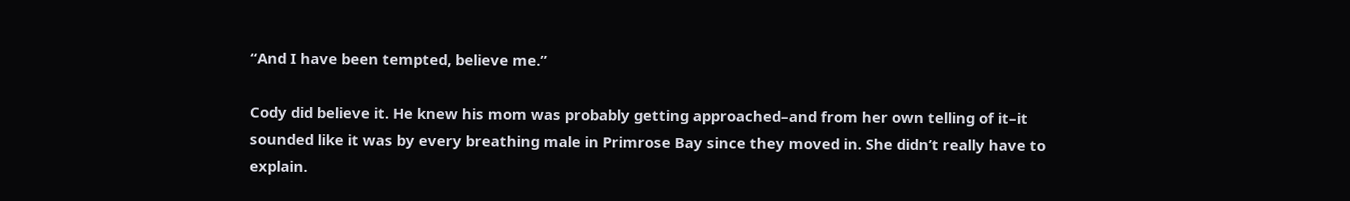“And I have been tempted, believe me.”

Cody did believe it. He knew his mom was probably getting approached–and from her own telling of it–it sounded like it was by every breathing male in Primrose Bay since they moved in. She didn’t really have to explain.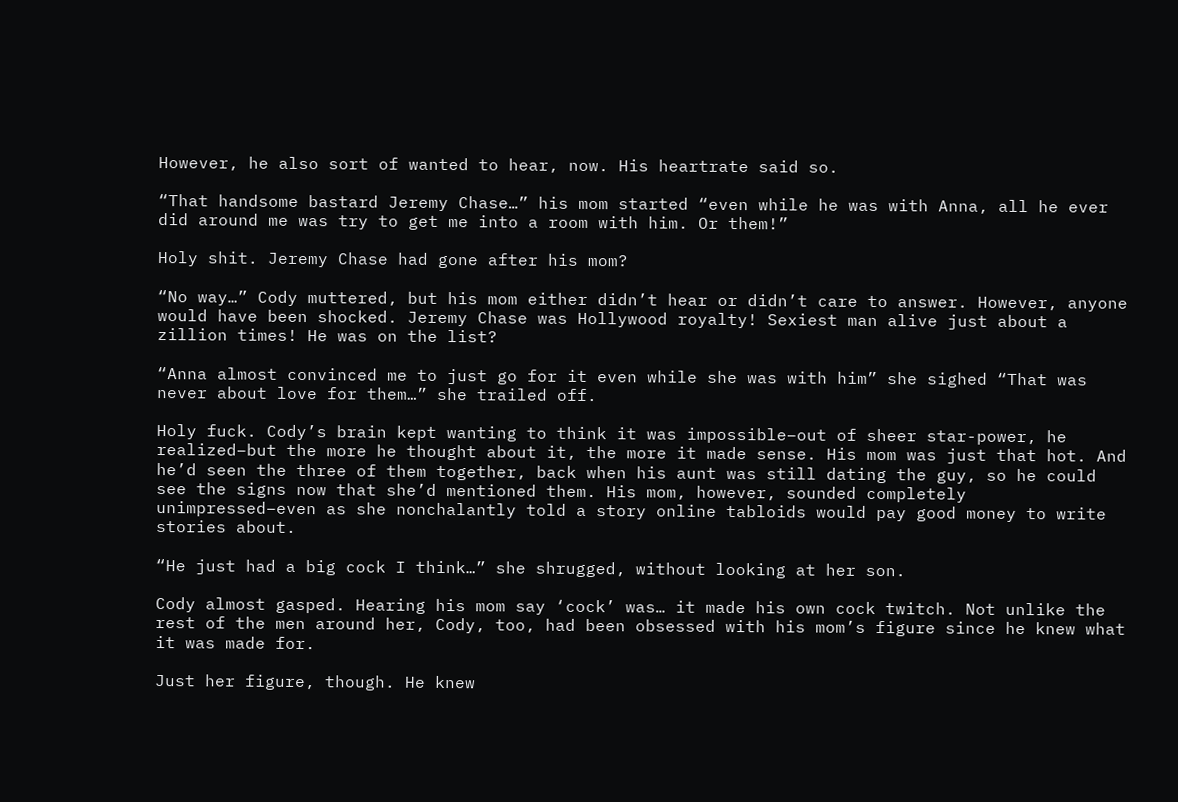However, he also sort of wanted to hear, now. His heartrate said so.

“That handsome bastard Jeremy Chase…” his mom started “even while he was with Anna, all he ever did around me was try to get me into a room with him. Or them!”

Holy shit. Jeremy Chase had gone after his mom?

“No way…” Cody muttered, but his mom either didn’t hear or didn’t care to answer. However, anyone would have been shocked. Jeremy Chase was Hollywood royalty! Sexiest man alive just about a zillion times! He was on the list?

“Anna almost convinced me to just go for it even while she was with him” she sighed “That was never about love for them…” she trailed off.

Holy fuck. Cody’s brain kept wanting to think it was impossible–out of sheer star-power, he realized–but the more he thought about it, the more it made sense. His mom was just that hot. And he’d seen the three of them together, back when his aunt was still dating the guy, so he could see the signs now that she’d mentioned them. His mom, however, sounded completely unimpressed–even as she nonchalantly told a story online tabloids would pay good money to write stories about.

“He just had a big cock I think…” she shrugged, without looking at her son.

Cody almost gasped. Hearing his mom say ‘cock’ was… it made his own cock twitch. Not unlike the rest of the men around her, Cody, too, had been obsessed with his mom’s figure since he knew what it was made for.

Just her figure, though. He knew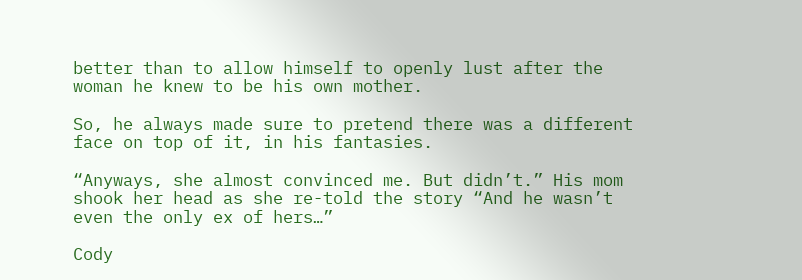better than to allow himself to openly lust after the woman he knew to be his own mother.

So, he always made sure to pretend there was a different face on top of it, in his fantasies.

“Anyways, she almost convinced me. But didn’t.” His mom shook her head as she re-told the story “And he wasn’t even the only ex of hers…”

Cody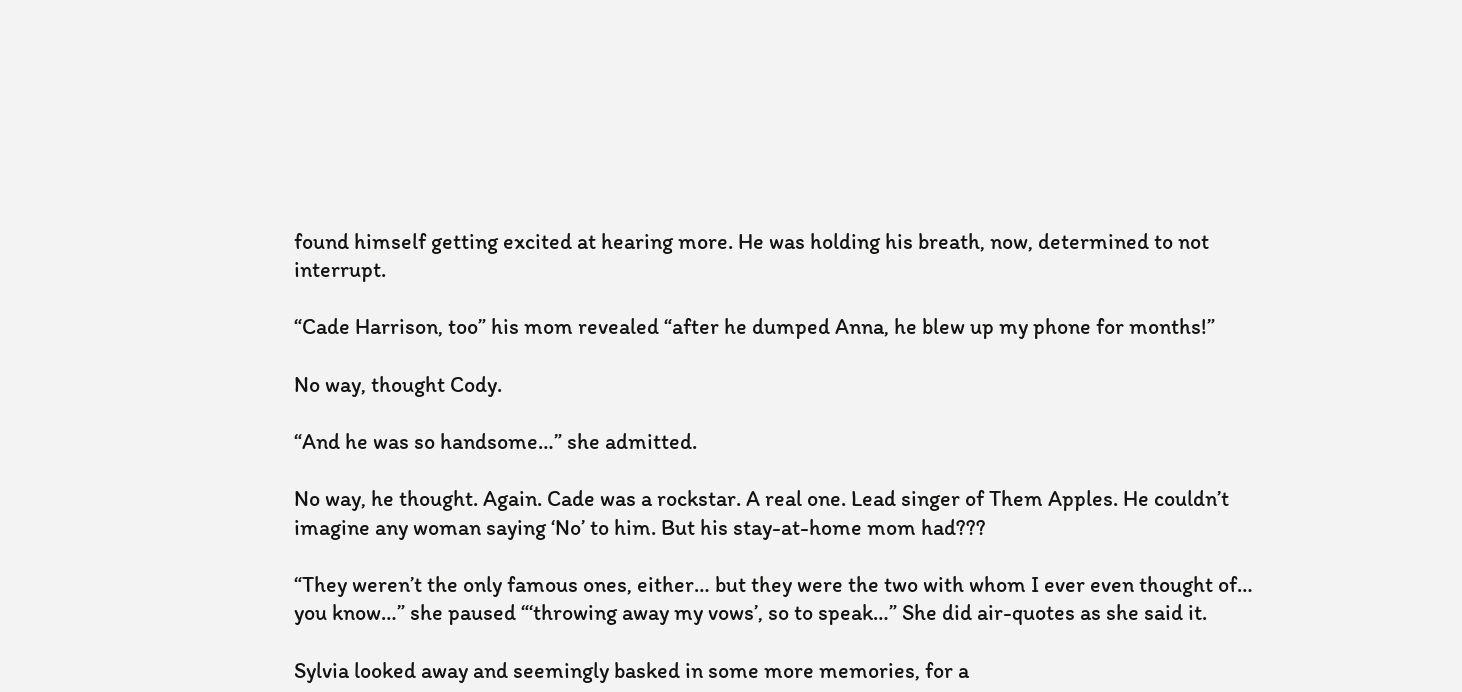found himself getting excited at hearing more. He was holding his breath, now, determined to not interrupt.

“Cade Harrison, too” his mom revealed “after he dumped Anna, he blew up my phone for months!”

No way, thought Cody.

“And he was so handsome…” she admitted.

No way, he thought. Again. Cade was a rockstar. A real one. Lead singer of Them Apples. He couldn’t imagine any woman saying ‘No’ to him. But his stay-at-home mom had???

“They weren’t the only famous ones, either… but they were the two with whom I ever even thought of… you know…” she paused “‘throwing away my vows’, so to speak…” She did air-quotes as she said it.

Sylvia looked away and seemingly basked in some more memories, for a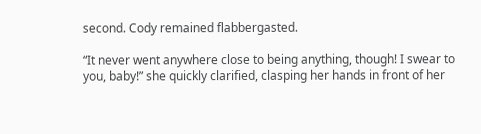second. Cody remained flabbergasted.

“It never went anywhere close to being anything, though! I swear to you, baby!” she quickly clarified, clasping her hands in front of her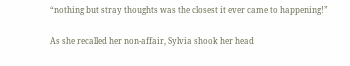“nothing but stray thoughts was the closest it ever came to happening!”

As she recalled her non-affair, Sylvia shook her head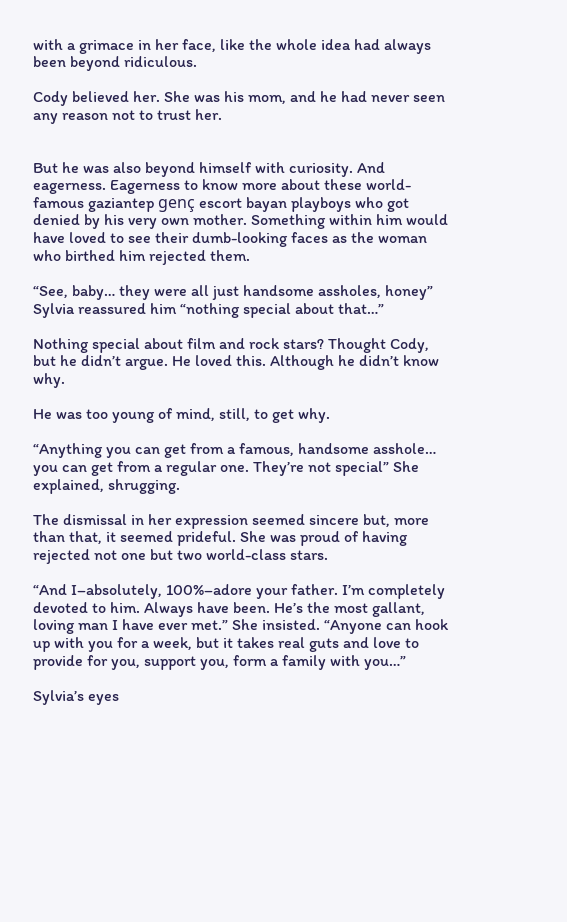with a grimace in her face, like the whole idea had always been beyond ridiculous.

Cody believed her. She was his mom, and he had never seen any reason not to trust her.


But he was also beyond himself with curiosity. And eagerness. Eagerness to know more about these world-famous gaziantep genç escort bayan playboys who got denied by his very own mother. Something within him would have loved to see their dumb-looking faces as the woman who birthed him rejected them.

“See, baby… they were all just handsome assholes, honey” Sylvia reassured him “nothing special about that…”

Nothing special about film and rock stars? Thought Cody, but he didn’t argue. He loved this. Although he didn’t know why.

He was too young of mind, still, to get why.

“Anything you can get from a famous, handsome asshole… you can get from a regular one. They’re not special” She explained, shrugging.

The dismissal in her expression seemed sincere but, more than that, it seemed prideful. She was proud of having rejected not one but two world-class stars.

“And I–absolutely, 100%–adore your father. I’m completely devoted to him. Always have been. He’s the most gallant, loving man I have ever met.” She insisted. “Anyone can hook up with you for a week, but it takes real guts and love to provide for you, support you, form a family with you…”

Sylvia’s eyes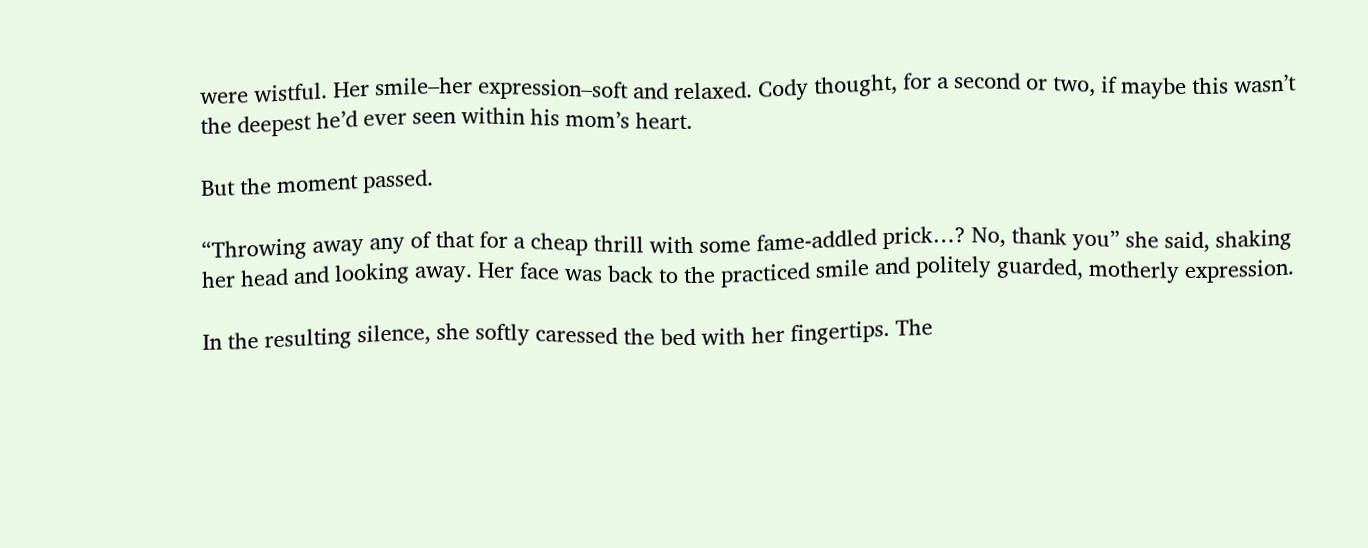were wistful. Her smile–her expression–soft and relaxed. Cody thought, for a second or two, if maybe this wasn’t the deepest he’d ever seen within his mom’s heart.

But the moment passed.

“Throwing away any of that for a cheap thrill with some fame-addled prick…? No, thank you” she said, shaking her head and looking away. Her face was back to the practiced smile and politely guarded, motherly expression.

In the resulting silence, she softly caressed the bed with her fingertips. The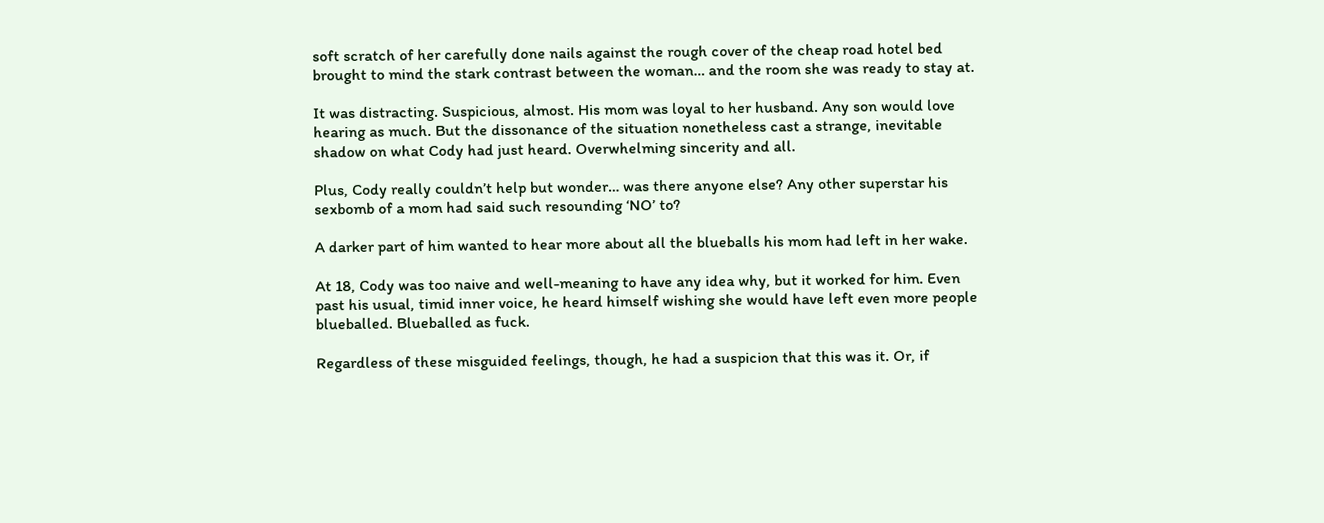soft scratch of her carefully done nails against the rough cover of the cheap road hotel bed brought to mind the stark contrast between the woman… and the room she was ready to stay at.

It was distracting. Suspicious, almost. His mom was loyal to her husband. Any son would love hearing as much. But the dissonance of the situation nonetheless cast a strange, inevitable shadow on what Cody had just heard. Overwhelming sincerity and all.

Plus, Cody really couldn’t help but wonder… was there anyone else? Any other superstar his sexbomb of a mom had said such resounding ‘NO’ to?

A darker part of him wanted to hear more about all the blueballs his mom had left in her wake.

At 18, Cody was too naive and well-meaning to have any idea why, but it worked for him. Even past his usual, timid inner voice, he heard himself wishing she would have left even more people blueballed. Blueballed as fuck.

Regardless of these misguided feelings, though, he had a suspicion that this was it. Or, if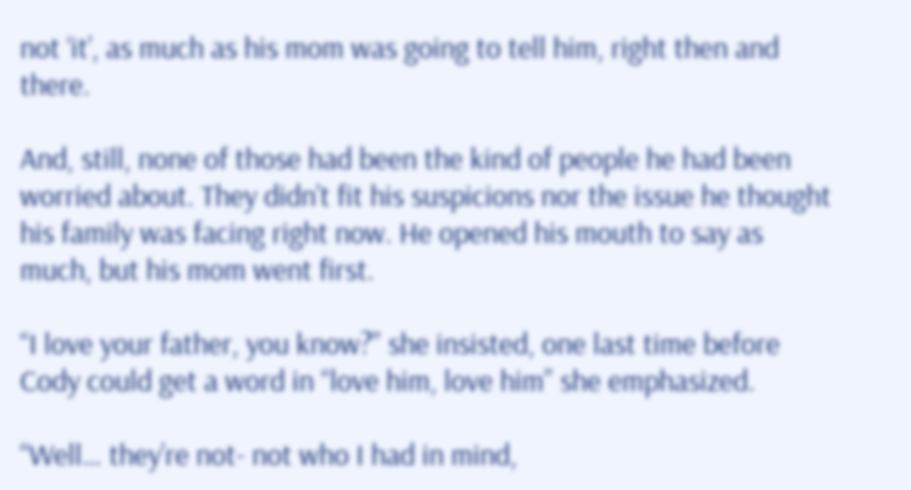not ‘it’, as much as his mom was going to tell him, right then and there.

And, still, none of those had been the kind of people he had been worried about. They didn’t fit his suspicions nor the issue he thought his family was facing right now. He opened his mouth to say as much, but his mom went first.

“I love your father, you know?” she insisted, one last time before Cody could get a word in “love him, love him” she emphasized.

“Well… they’re not- not who I had in mind,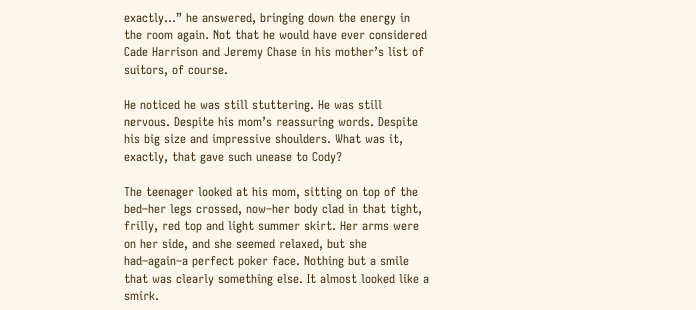exactly…” he answered, bringing down the energy in the room again. Not that he would have ever considered Cade Harrison and Jeremy Chase in his mother’s list of suitors, of course.

He noticed he was still stuttering. He was still nervous. Despite his mom’s reassuring words. Despite his big size and impressive shoulders. What was it, exactly, that gave such unease to Cody?

The teenager looked at his mom, sitting on top of the bed–her legs crossed, now–her body clad in that tight, frilly, red top and light summer skirt. Her arms were on her side, and she seemed relaxed, but she had–again–a perfect poker face. Nothing but a smile that was clearly something else. It almost looked like a smirk.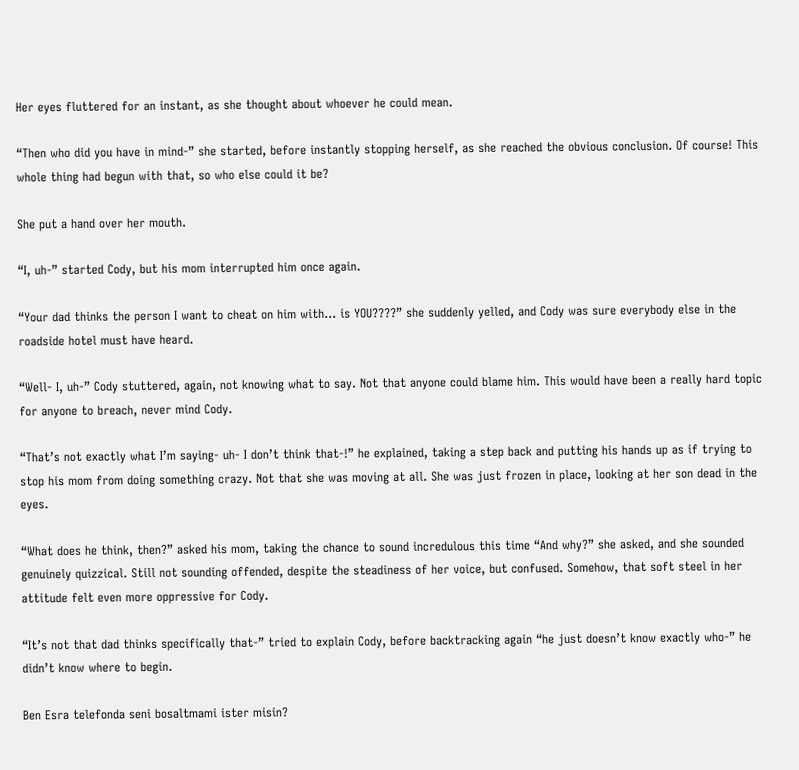Her eyes fluttered for an instant, as she thought about whoever he could mean.

“Then who did you have in mind-” she started, before instantly stopping herself, as she reached the obvious conclusion. Of course! This whole thing had begun with that, so who else could it be?

She put a hand over her mouth.

“I, uh-” started Cody, but his mom interrupted him once again.

“Your dad thinks the person I want to cheat on him with… is YOU????” she suddenly yelled, and Cody was sure everybody else in the roadside hotel must have heard.

“Well- I, uh-” Cody stuttered, again, not knowing what to say. Not that anyone could blame him. This would have been a really hard topic for anyone to breach, never mind Cody.

“That’s not exactly what I’m saying- uh- I don’t think that-!” he explained, taking a step back and putting his hands up as if trying to stop his mom from doing something crazy. Not that she was moving at all. She was just frozen in place, looking at her son dead in the eyes.

“What does he think, then?” asked his mom, taking the chance to sound incredulous this time “And why?” she asked, and she sounded genuinely quizzical. Still not sounding offended, despite the steadiness of her voice, but confused. Somehow, that soft steel in her attitude felt even more oppressive for Cody.

“It’s not that dad thinks specifically that-” tried to explain Cody, before backtracking again “he just doesn’t know exactly who-” he didn’t know where to begin.

Ben Esra telefonda seni bosaltmami ister misin?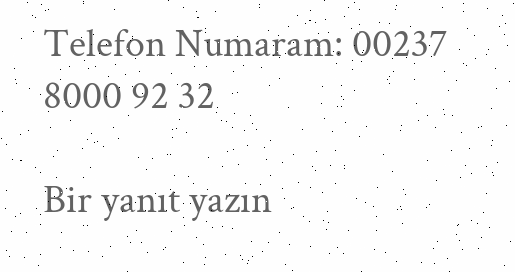Telefon Numaram: 00237 8000 92 32

Bir yanıt yazın